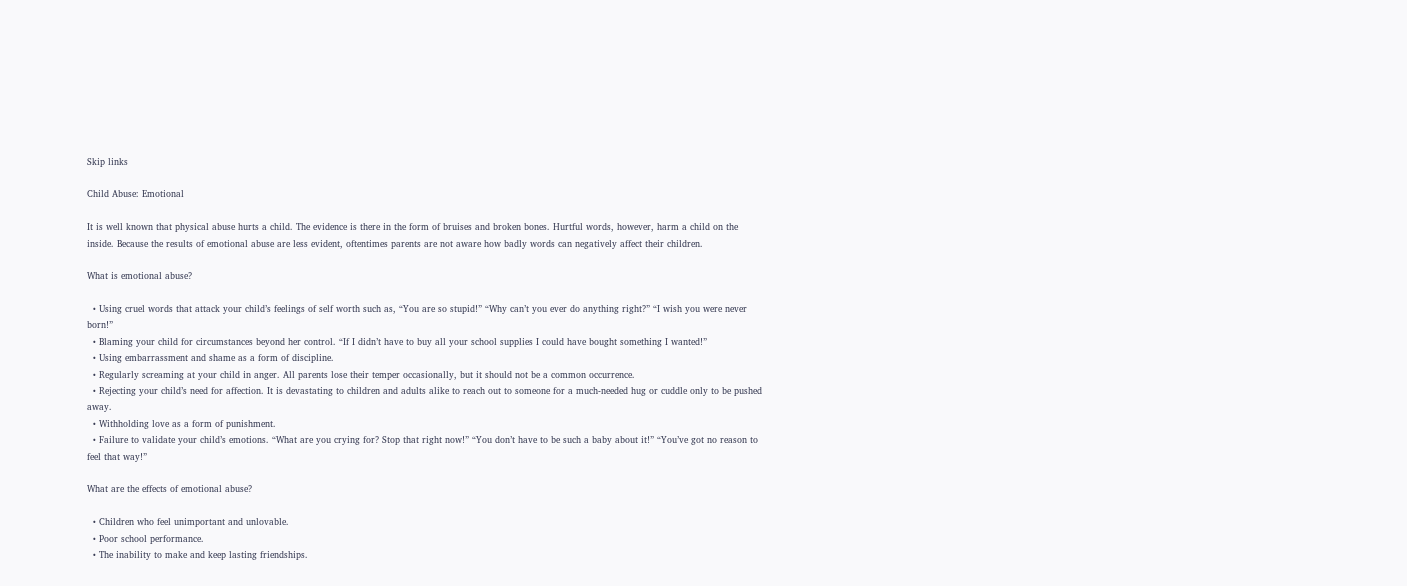Skip links

Child Abuse: Emotional

It is well known that physical abuse hurts a child. The evidence is there in the form of bruises and broken bones. Hurtful words, however, harm a child on the inside. Because the results of emotional abuse are less evident, oftentimes parents are not aware how badly words can negatively affect their children.

What is emotional abuse?

  • Using cruel words that attack your child’s feelings of self worth such as, “You are so stupid!” “Why can’t you ever do anything right?” “I wish you were never born!”
  • Blaming your child for circumstances beyond her control. “If I didn’t have to buy all your school supplies I could have bought something I wanted!”
  • Using embarrassment and shame as a form of discipline.
  • Regularly screaming at your child in anger. All parents lose their temper occasionally, but it should not be a common occurrence.
  • Rejecting your child’s need for affection. It is devastating to children and adults alike to reach out to someone for a much-needed hug or cuddle only to be pushed away.
  • Withholding love as a form of punishment.
  • Failure to validate your child’s emotions. “What are you crying for? Stop that right now!” “You don’t have to be such a baby about it!” “You’ve got no reason to feel that way!”

What are the effects of emotional abuse?

  • Children who feel unimportant and unlovable.
  • Poor school performance.
  • The inability to make and keep lasting friendships.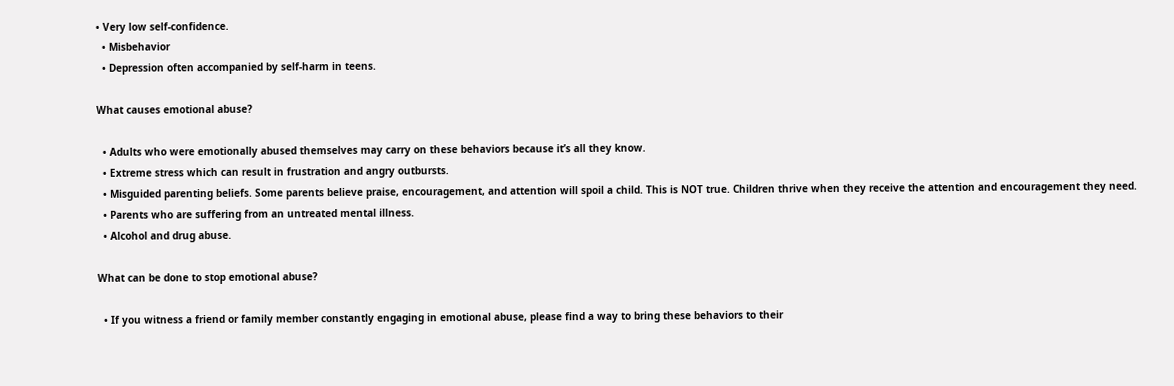• Very low self-confidence.
  • Misbehavior
  • Depression often accompanied by self-harm in teens.

What causes emotional abuse?

  • Adults who were emotionally abused themselves may carry on these behaviors because it’s all they know.
  • Extreme stress which can result in frustration and angry outbursts.
  • Misguided parenting beliefs. Some parents believe praise, encouragement, and attention will spoil a child. This is NOT true. Children thrive when they receive the attention and encouragement they need.
  • Parents who are suffering from an untreated mental illness.
  • Alcohol and drug abuse.

What can be done to stop emotional abuse?

  • If you witness a friend or family member constantly engaging in emotional abuse, please find a way to bring these behaviors to their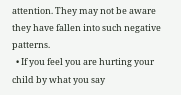attention. They may not be aware they have fallen into such negative patterns.
  • If you feel you are hurting your child by what you say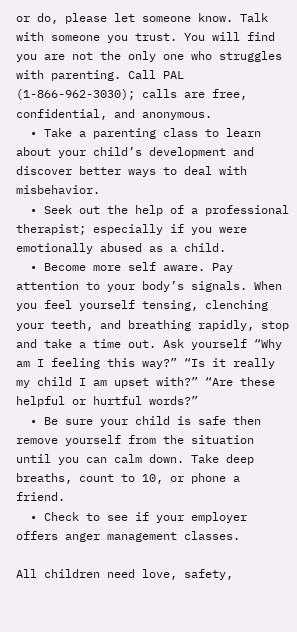or do, please let someone know. Talk with someone you trust. You will find you are not the only one who struggles with parenting. Call PAL (1-866-962-3030); calls are free, confidential, and anonymous.
  • Take a parenting class to learn about your child’s development and discover better ways to deal with misbehavior.
  • Seek out the help of a professional therapist; especially if you were emotionally abused as a child.
  • Become more self aware. Pay attention to your body’s signals. When you feel yourself tensing, clenching your teeth, and breathing rapidly, stop and take a time out. Ask yourself “Why am I feeling this way?” “Is it really my child I am upset with?” “Are these helpful or hurtful words?”
  • Be sure your child is safe then remove yourself from the situation until you can calm down. Take deep breaths, count to 10, or phone a friend.
  • Check to see if your employer offers anger management classes.

All children need love, safety,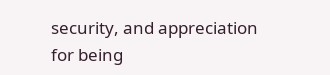security, and appreciation for being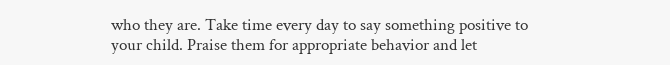who they are. Take time every day to say something positive to your child. Praise them for appropriate behavior and let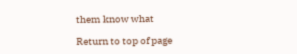them know what

Return to top of page